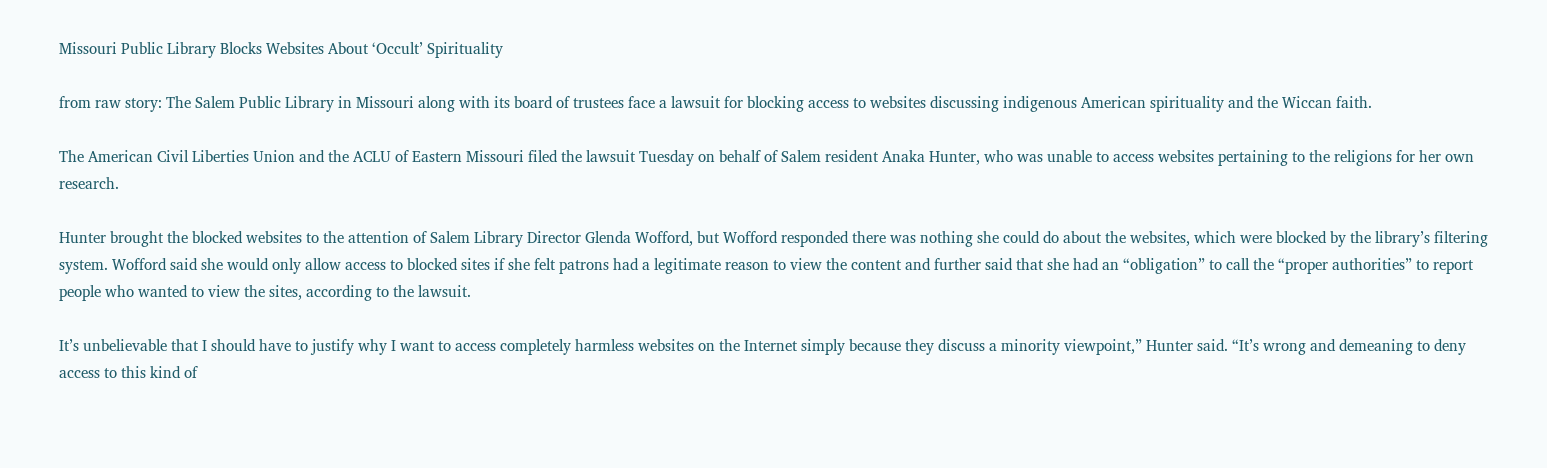Missouri Public Library Blocks Websites About ‘Occult’ Spirituality

from raw story: The Salem Public Library in Missouri along with its board of trustees face a lawsuit for blocking access to websites discussing indigenous American spirituality and the Wiccan faith.

The American Civil Liberties Union and the ACLU of Eastern Missouri filed the lawsuit Tuesday on behalf of Salem resident Anaka Hunter, who was unable to access websites pertaining to the religions for her own research.

Hunter brought the blocked websites to the attention of Salem Library Director Glenda Wofford, but Wofford responded there was nothing she could do about the websites, which were blocked by the library’s filtering system. Wofford said she would only allow access to blocked sites if she felt patrons had a legitimate reason to view the content and further said that she had an “obligation” to call the “proper authorities” to report people who wanted to view the sites, according to the lawsuit.

It’s unbelievable that I should have to justify why I want to access completely harmless websites on the Internet simply because they discuss a minority viewpoint,” Hunter said. “It’s wrong and demeaning to deny access to this kind of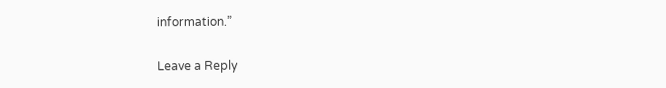information.”

Leave a Reply